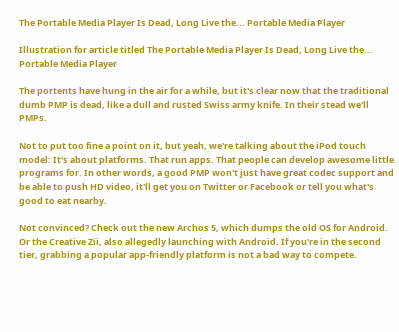The Portable Media Player Is Dead, Long Live the... Portable Media Player

Illustration for article titled The Portable Media Player Is Dead, Long Live the... Portable Media Player

The portents have hung in the air for a while, but it's clear now that the traditional dumb PMP is dead, like a dull and rusted Swiss army knife. In their stead we'll PMPs.

Not to put too fine a point on it, but yeah, we're talking about the iPod touch model: It's about platforms. That run apps. That people can develop awesome little programs for. In other words, a good PMP won't just have great codec support and be able to push HD video, it'll get you on Twitter or Facebook or tell you what's good to eat nearby.

Not convinced? Check out the new Archos 5, which dumps the old OS for Android. Or the Creative Zii, also allegedly launching with Android. If you're in the second tier, grabbing a popular app-friendly platform is not a bad way to compete.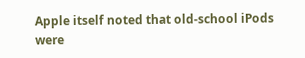Apple itself noted that old-school iPods were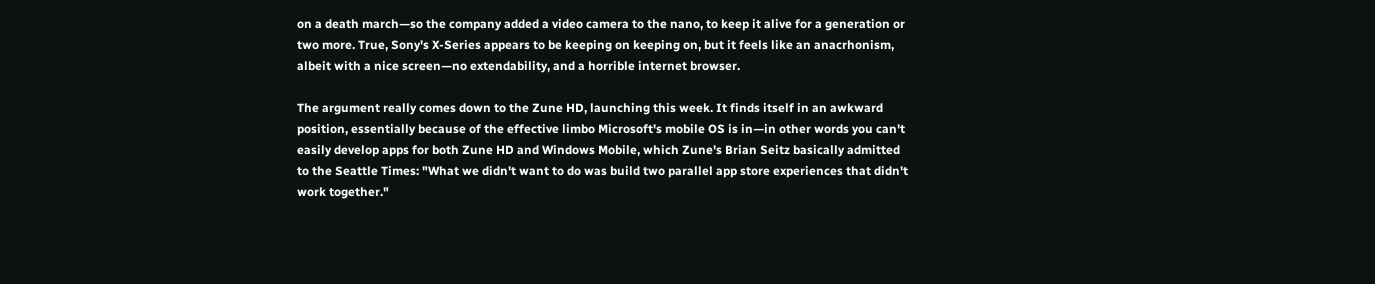on a death march—so the company added a video camera to the nano, to keep it alive for a generation or two more. True, Sony's X-Series appears to be keeping on keeping on, but it feels like an anacrhonism, albeit with a nice screen—no extendability, and a horrible internet browser.

The argument really comes down to the Zune HD, launching this week. It finds itself in an awkward position, essentially because of the effective limbo Microsoft's mobile OS is in—in other words you can't easily develop apps for both Zune HD and Windows Mobile, which Zune's Brian Seitz basically admitted to the Seattle Times: "What we didn't want to do was build two parallel app store experiences that didn't work together."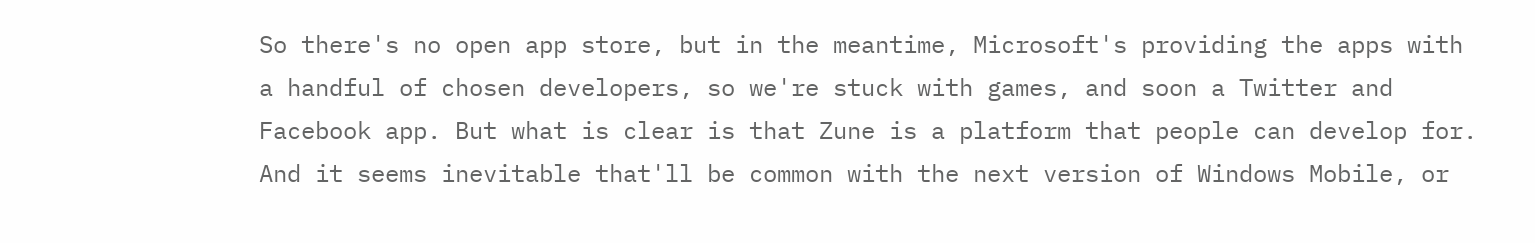So there's no open app store, but in the meantime, Microsoft's providing the apps with a handful of chosen developers, so we're stuck with games, and soon a Twitter and Facebook app. But what is clear is that Zune is a platform that people can develop for. And it seems inevitable that'll be common with the next version of Windows Mobile, or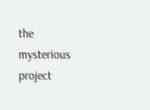the mysterious project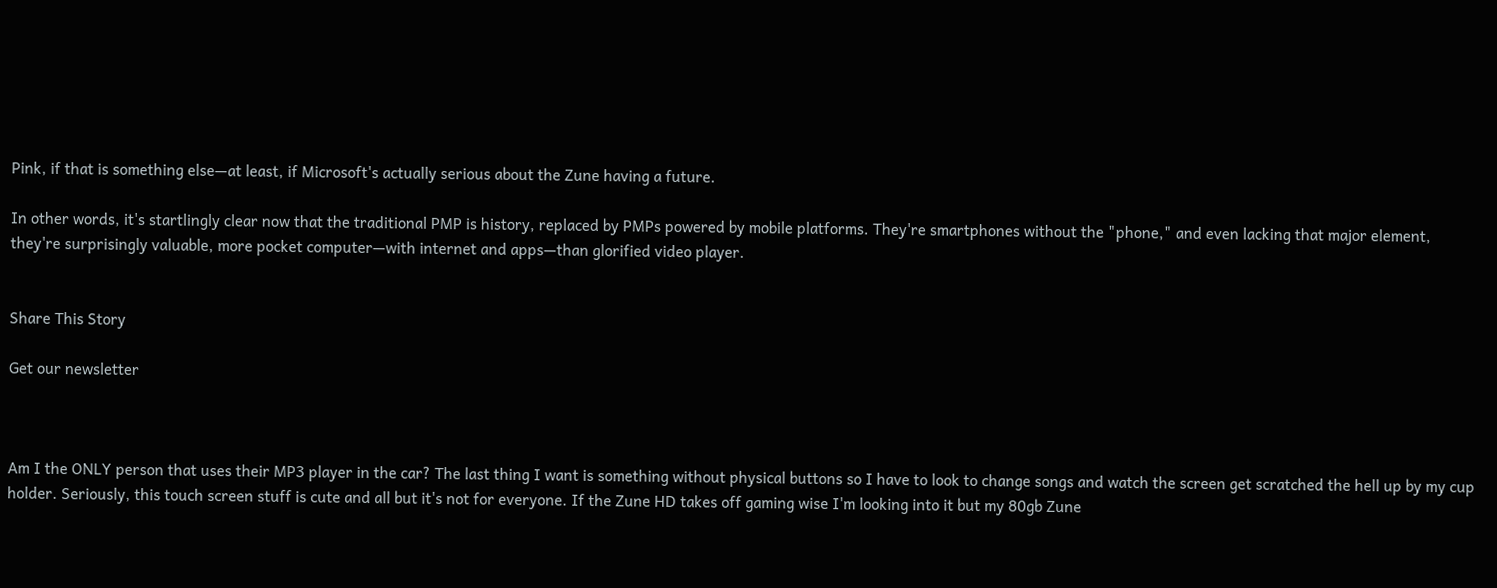Pink, if that is something else—at least, if Microsoft's actually serious about the Zune having a future.

In other words, it's startlingly clear now that the traditional PMP is history, replaced by PMPs powered by mobile platforms. They're smartphones without the "phone," and even lacking that major element, they're surprisingly valuable, more pocket computer—with internet and apps—than glorified video player.


Share This Story

Get our newsletter



Am I the ONLY person that uses their MP3 player in the car? The last thing I want is something without physical buttons so I have to look to change songs and watch the screen get scratched the hell up by my cup holder. Seriously, this touch screen stuff is cute and all but it's not for everyone. If the Zune HD takes off gaming wise I'm looking into it but my 80gb Zune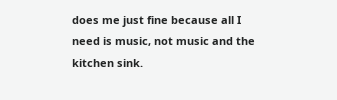does me just fine because all I need is music, not music and the kitchen sink.